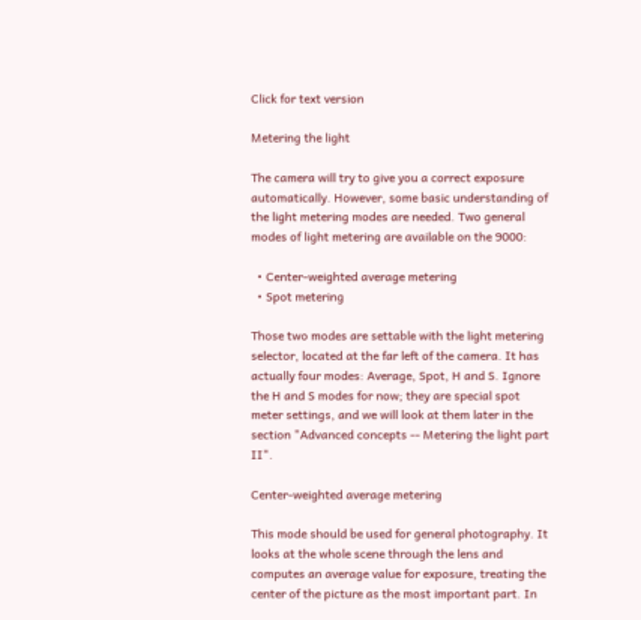Click for text version

Metering the light

The camera will try to give you a correct exposure automatically. However, some basic understanding of the light metering modes are needed. Two general modes of light metering are available on the 9000:

  • Center-weighted average metering
  • Spot metering

Those two modes are settable with the light metering selector, located at the far left of the camera. It has actually four modes: Average, Spot, H and S. Ignore the H and S modes for now; they are special spot meter settings, and we will look at them later in the section "Advanced concepts -- Metering the light part II".

Center-weighted average metering

This mode should be used for general photography. It looks at the whole scene through the lens and computes an average value for exposure, treating the center of the picture as the most important part. In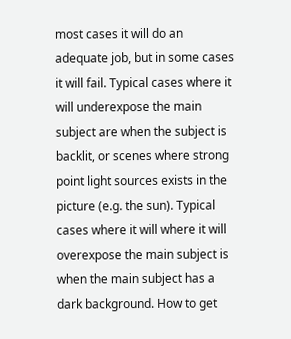most cases it will do an adequate job, but in some cases it will fail. Typical cases where it will underexpose the main subject are when the subject is backlit, or scenes where strong point light sources exists in the picture (e.g. the sun). Typical cases where it will where it will overexpose the main subject is when the main subject has a dark background. How to get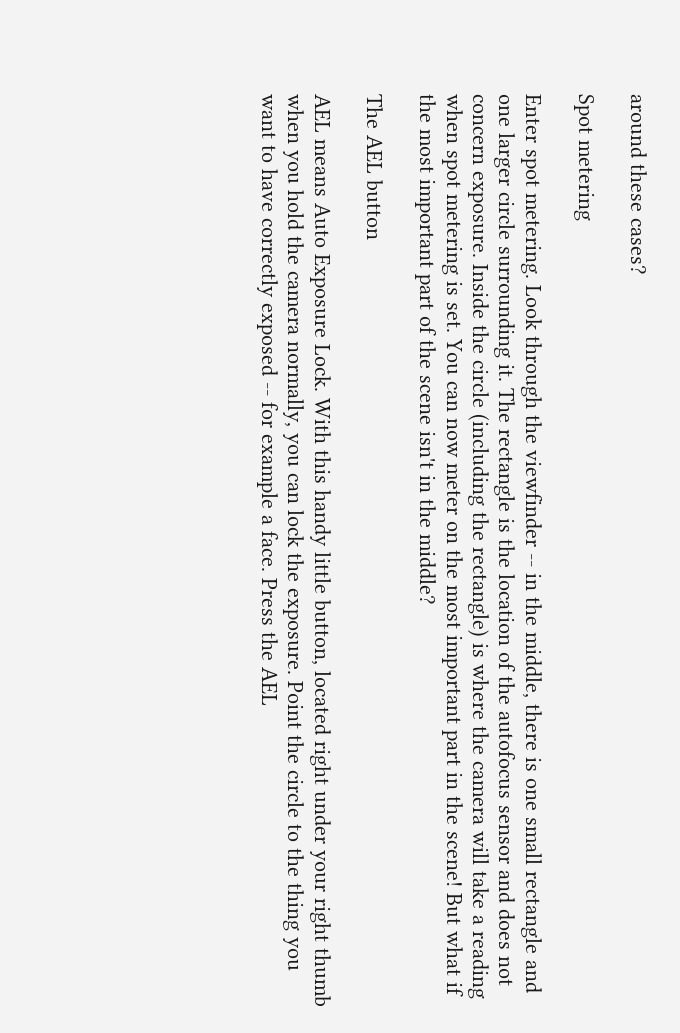around these cases?

Spot metering

Enter spot metering. Look through the viewfinder -- in the middle, there is one small rectangle and one larger circle surrounding it. The rectangle is the location of the autofocus sensor and does not concern exposure. Inside the circle (including the rectangle) is where the camera will take a reading when spot metering is set. You can now meter on the most important part in the scene! But what if the most important part of the scene isn't in the middle?

The AEL button

AEL means Auto Exposure Lock. With this handy little button, located right under your right thumb when you hold the camera normally, you can lock the exposure. Point the circle to the thing you want to have correctly exposed -- for example a face. Press the AEL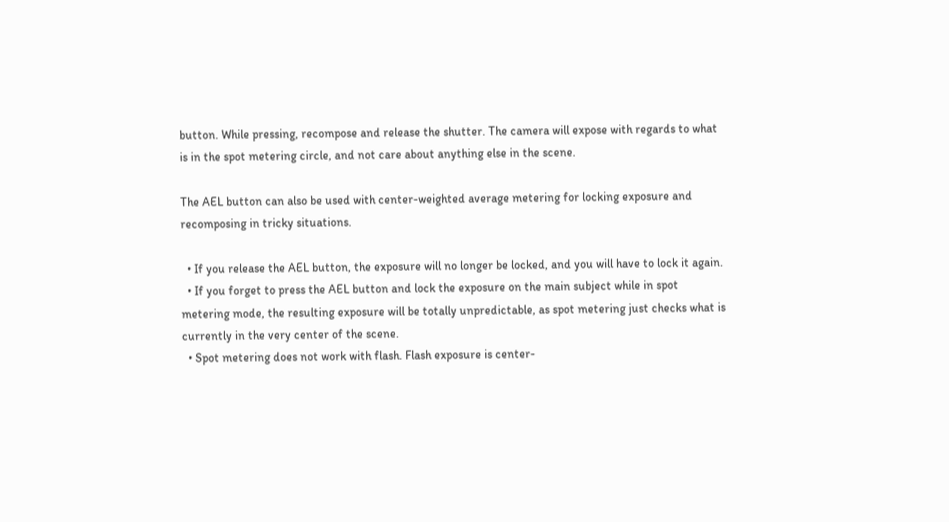button. While pressing, recompose and release the shutter. The camera will expose with regards to what is in the spot metering circle, and not care about anything else in the scene.

The AEL button can also be used with center-weighted average metering for locking exposure and recomposing in tricky situations.

  • If you release the AEL button, the exposure will no longer be locked, and you will have to lock it again.
  • If you forget to press the AEL button and lock the exposure on the main subject while in spot metering mode, the resulting exposure will be totally unpredictable, as spot metering just checks what is currently in the very center of the scene.
  • Spot metering does not work with flash. Flash exposure is center-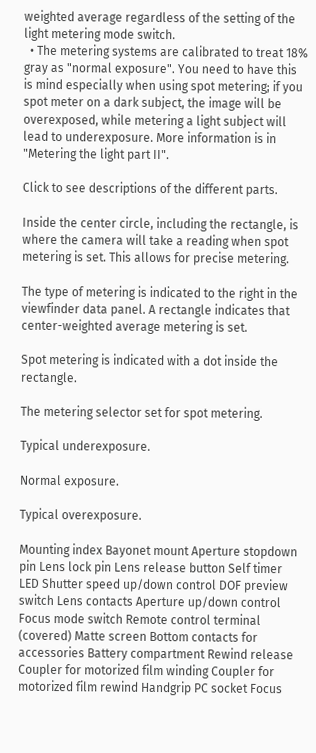weighted average regardless of the setting of the light metering mode switch.
  • The metering systems are calibrated to treat 18% gray as "normal exposure". You need to have this is mind especially when using spot metering; if you spot meter on a dark subject, the image will be overexposed, while metering a light subject will lead to underexposure. More information is in "Metering the light part II".

Click to see descriptions of the different parts.

Inside the center circle, including the rectangle, is where the camera will take a reading when spot metering is set. This allows for precise metering.

The type of metering is indicated to the right in the viewfinder data panel. A rectangle indicates that center-weighted average metering is set.

Spot metering is indicated with a dot inside the rectangle.

The metering selector set for spot metering.

Typical underexposure.

Normal exposure.

Typical overexposure.

Mounting index Bayonet mount Aperture stopdown pin Lens lock pin Lens release button Self timer LED Shutter speed up/down control DOF preview switch Lens contacts Aperture up/down control Focus mode switch Remote control terminal (covered) Matte screen Bottom contacts for accessories Battery compartment Rewind release Coupler for motorized film winding Coupler for motorized film rewind Handgrip PC socket Focus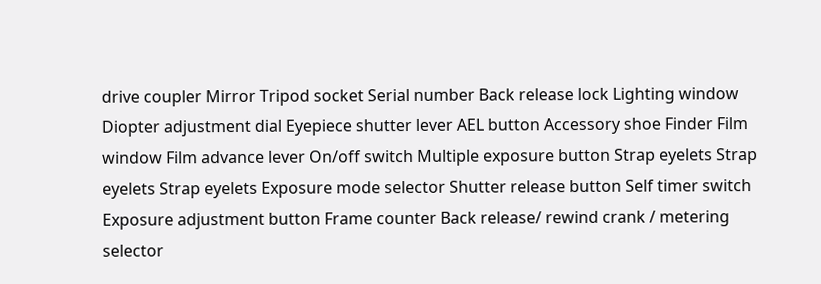drive coupler Mirror Tripod socket Serial number Back release lock Lighting window Diopter adjustment dial Eyepiece shutter lever AEL button Accessory shoe Finder Film window Film advance lever On/off switch Multiple exposure button Strap eyelets Strap eyelets Strap eyelets Exposure mode selector Shutter release button Self timer switch Exposure adjustment button Frame counter Back release/ rewind crank / metering selector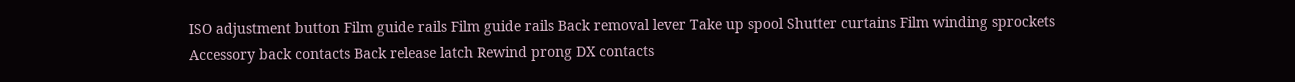ISO adjustment button Film guide rails Film guide rails Back removal lever Take up spool Shutter curtains Film winding sprockets Accessory back contacts Back release latch Rewind prong DX contacts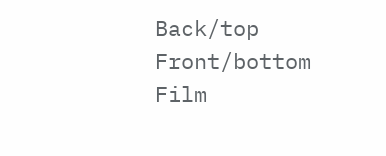Back/top Front/bottom Film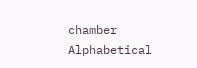chamber Alphabetical